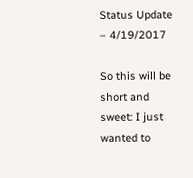Status Update – 4/19/2017

So this will be short and sweet: I just wanted to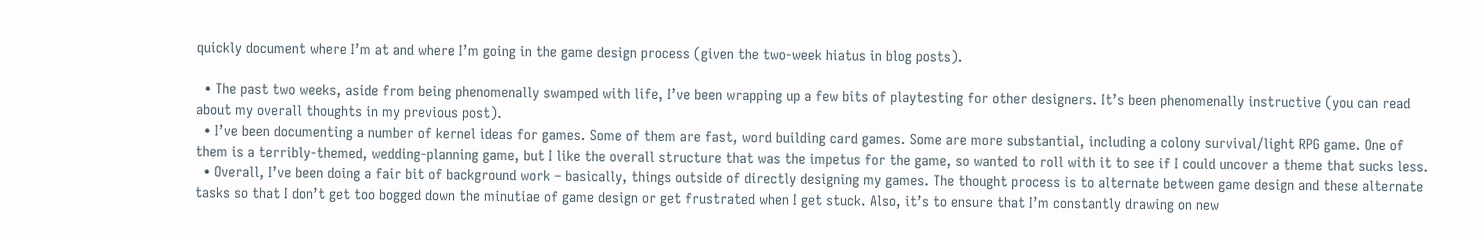quickly document where I’m at and where I’m going in the game design process (given the two-week hiatus in blog posts).

  • The past two weeks, aside from being phenomenally swamped with life, I’ve been wrapping up a few bits of playtesting for other designers. It’s been phenomenally instructive (you can read about my overall thoughts in my previous post).
  • I’ve been documenting a number of kernel ideas for games. Some of them are fast, word building card games. Some are more substantial, including a colony survival/light RPG game. One of them is a terribly-themed, wedding-planning game, but I like the overall structure that was the impetus for the game, so wanted to roll with it to see if I could uncover a theme that sucks less.
  • Overall, I’ve been doing a fair bit of background work – basically, things outside of directly designing my games. The thought process is to alternate between game design and these alternate tasks so that I don’t get too bogged down the minutiae of game design or get frustrated when I get stuck. Also, it’s to ensure that I’m constantly drawing on new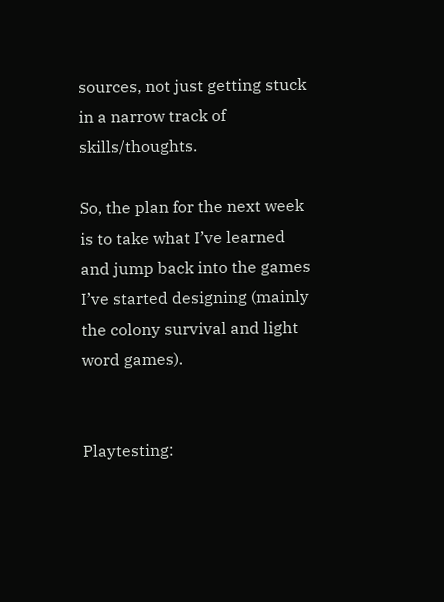sources, not just getting stuck in a narrow track of skills/thoughts.

So, the plan for the next week is to take what I’ve learned and jump back into the games I’ve started designing (mainly the colony survival and light word games).


Playtesting: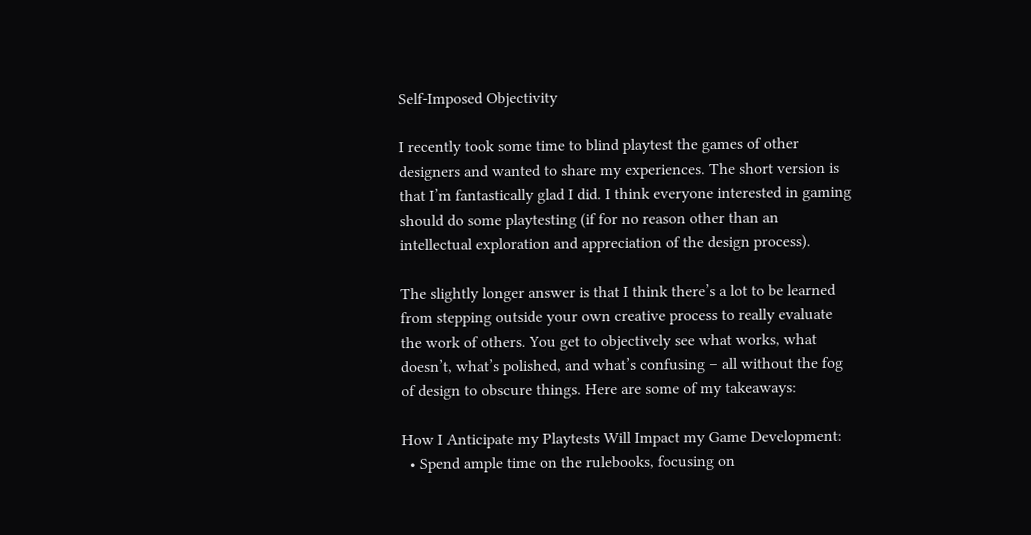Self-Imposed Objectivity

I recently took some time to blind playtest the games of other designers and wanted to share my experiences. The short version is that I’m fantastically glad I did. I think everyone interested in gaming should do some playtesting (if for no reason other than an intellectual exploration and appreciation of the design process).

The slightly longer answer is that I think there’s a lot to be learned from stepping outside your own creative process to really evaluate the work of others. You get to objectively see what works, what doesn’t, what’s polished, and what’s confusing – all without the fog of design to obscure things. Here are some of my takeaways:

How I Anticipate my Playtests Will Impact my Game Development:
  • Spend ample time on the rulebooks, focusing on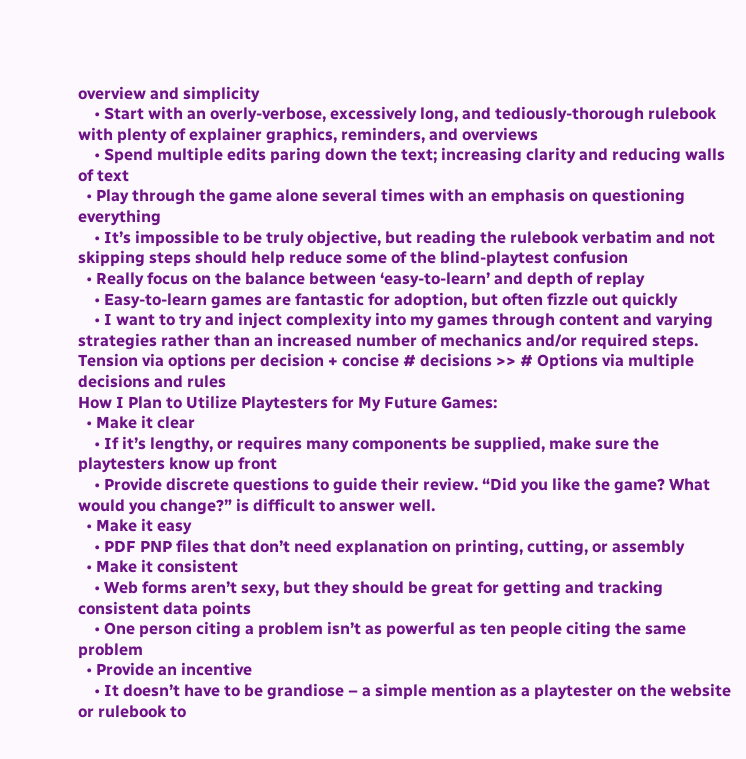overview and simplicity
    • Start with an overly-verbose, excessively long, and tediously-thorough rulebook with plenty of explainer graphics, reminders, and overviews
    • Spend multiple edits paring down the text; increasing clarity and reducing walls of text
  • Play through the game alone several times with an emphasis on questioning everything
    • It’s impossible to be truly objective, but reading the rulebook verbatim and not skipping steps should help reduce some of the blind-playtest confusion
  • Really focus on the balance between ‘easy-to-learn’ and depth of replay
    • Easy-to-learn games are fantastic for adoption, but often fizzle out quickly
    • I want to try and inject complexity into my games through content and varying strategies rather than an increased number of mechanics and/or required steps. Tension via options per decision + concise # decisions >> # Options via multiple decisions and rules
How I Plan to Utilize Playtesters for My Future Games:
  • Make it clear
    • If it’s lengthy, or requires many components be supplied, make sure the playtesters know up front
    • Provide discrete questions to guide their review. “Did you like the game? What would you change?” is difficult to answer well.
  • Make it easy
    • PDF PNP files that don’t need explanation on printing, cutting, or assembly
  • Make it consistent
    • Web forms aren’t sexy, but they should be great for getting and tracking consistent data points
    • One person citing a problem isn’t as powerful as ten people citing the same problem
  • Provide an incentive
    • It doesn’t have to be grandiose – a simple mention as a playtester on the website or rulebook to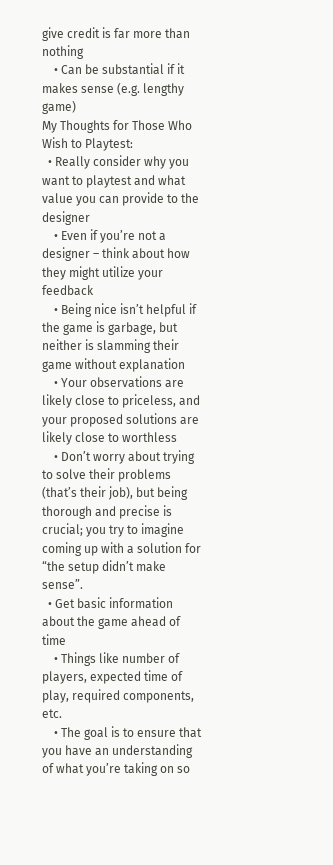give credit is far more than nothing
    • Can be substantial if it makes sense (e.g. lengthy game)
My Thoughts for Those Who Wish to Playtest:
  • Really consider why you want to playtest and what value you can provide to the designer
    • Even if you’re not a designer – think about how they might utilize your feedback
    • Being nice isn’t helpful if the game is garbage, but neither is slamming their game without explanation
    • Your observations are likely close to priceless, and your proposed solutions are likely close to worthless
    • Don’t worry about trying to solve their problems (that’s their job), but being thorough and precise is crucial; you try to imagine coming up with a solution for “the setup didn’t make sense”.
  • Get basic information about the game ahead of time
    • Things like number of players, expected time of play, required components, etc.
    • The goal is to ensure that you have an understanding of what you’re taking on so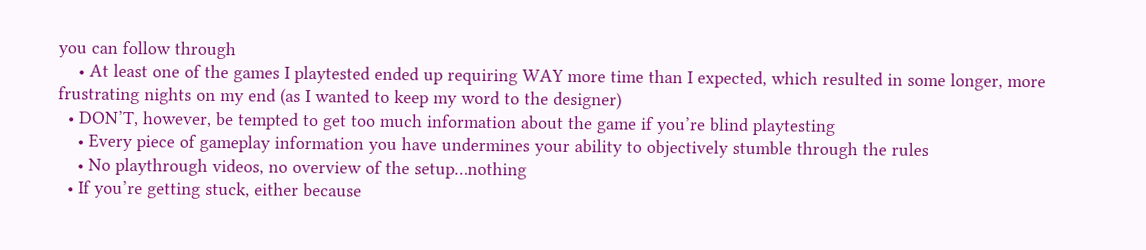you can follow through
    • At least one of the games I playtested ended up requiring WAY more time than I expected, which resulted in some longer, more frustrating nights on my end (as I wanted to keep my word to the designer)
  • DON’T, however, be tempted to get too much information about the game if you’re blind playtesting
    • Every piece of gameplay information you have undermines your ability to objectively stumble through the rules
    • No playthrough videos, no overview of the setup…nothing
  • If you’re getting stuck, either because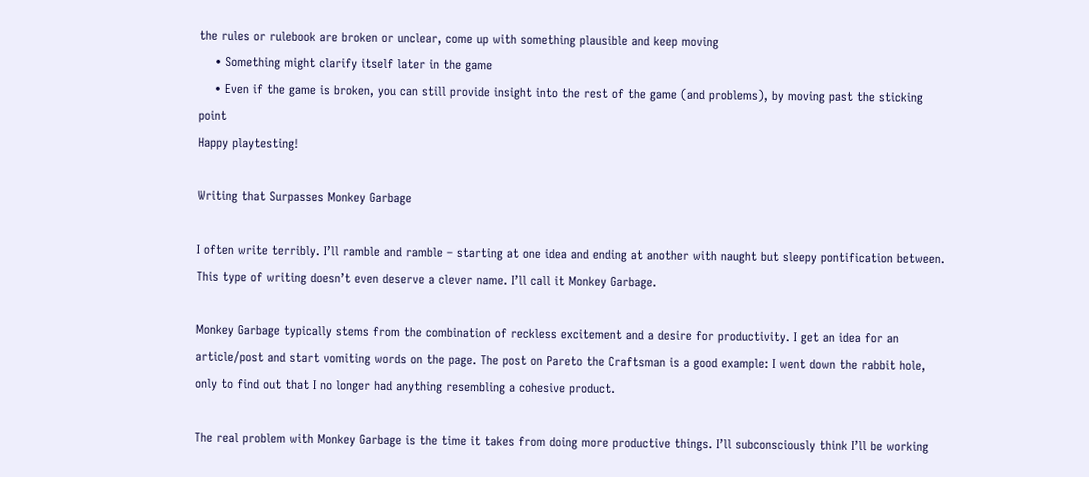the rules or rulebook are broken or unclear, come up with something plausible and keep moving
    • Something might clarify itself later in the game
    • Even if the game is broken, you can still provide insight into the rest of the game (and problems), by moving past the sticking point
Happy playtesting!

Writing that Surpasses Monkey Garbage

I often write terribly. I’ll ramble and ramble – starting at one idea and ending at another with naught but sleepy pontification between. This type of writing doesn’t even deserve a clever name. I’ll call it Monkey Garbage.

Monkey Garbage typically stems from the combination of reckless excitement and a desire for productivity. I get an idea for an article/post and start vomiting words on the page. The post on Pareto the Craftsman is a good example: I went down the rabbit hole, only to find out that I no longer had anything resembling a cohesive product.

The real problem with Monkey Garbage is the time it takes from doing more productive things. I’ll subconsciously think I’ll be working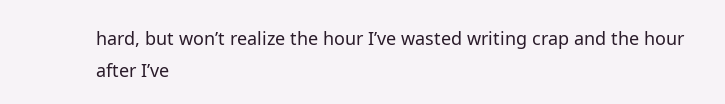hard, but won’t realize the hour I’ve wasted writing crap and the hour after I’ve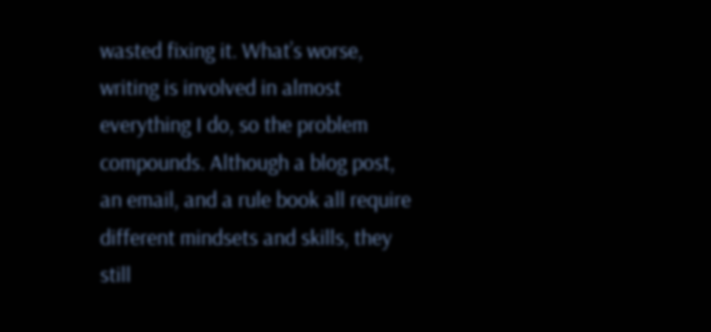wasted fixing it. What’s worse, writing is involved in almost everything I do, so the problem compounds. Although a blog post, an email, and a rule book all require different mindsets and skills, they still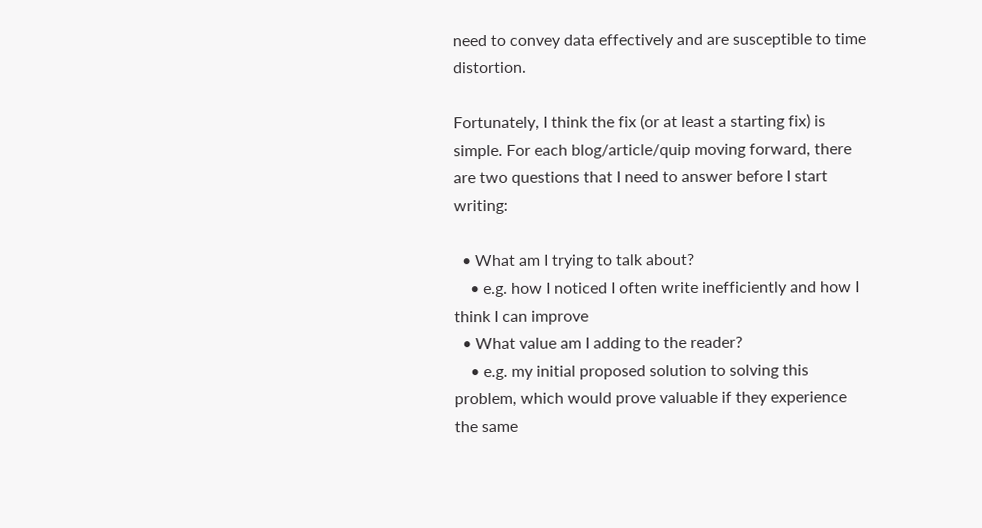need to convey data effectively and are susceptible to time distortion.

Fortunately, I think the fix (or at least a starting fix) is simple. For each blog/article/quip moving forward, there are two questions that I need to answer before I start writing:

  • What am I trying to talk about?
    • e.g. how I noticed I often write inefficiently and how I think I can improve
  • What value am I adding to the reader?
    • e.g. my initial proposed solution to solving this problem, which would prove valuable if they experience the same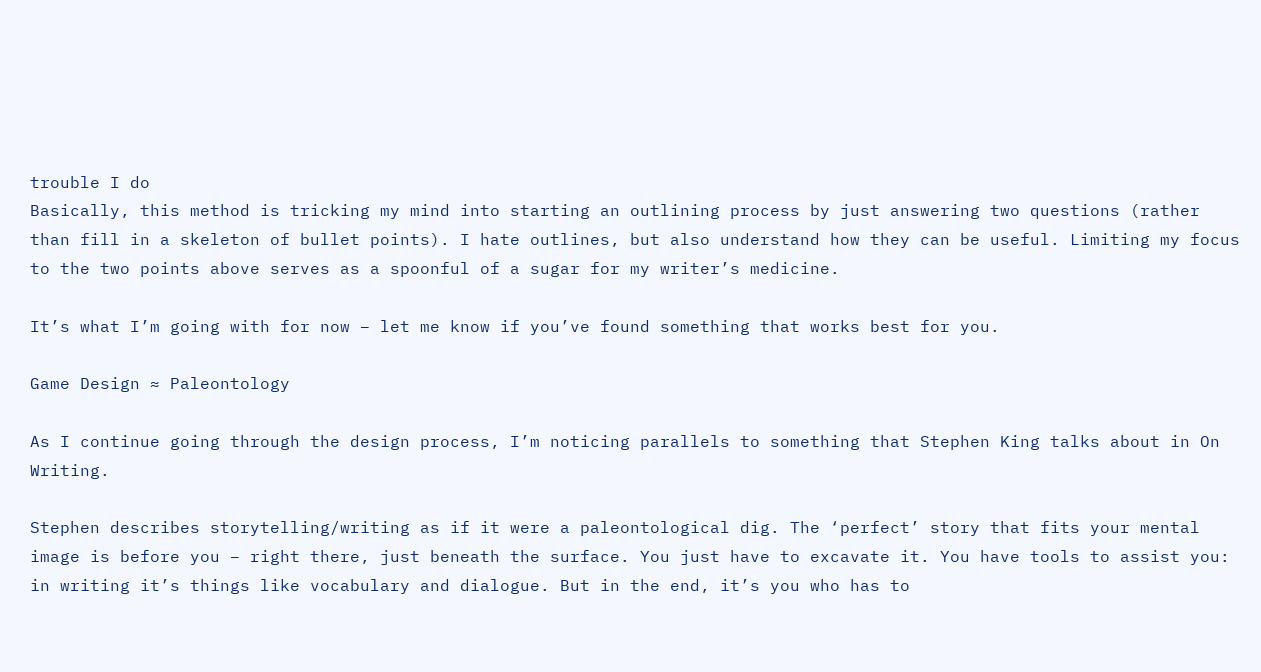trouble I do
Basically, this method is tricking my mind into starting an outlining process by just answering two questions (rather than fill in a skeleton of bullet points). I hate outlines, but also understand how they can be useful. Limiting my focus to the two points above serves as a spoonful of a sugar for my writer’s medicine.

It’s what I’m going with for now – let me know if you’ve found something that works best for you.

Game Design ≈ Paleontology

As I continue going through the design process, I’m noticing parallels to something that Stephen King talks about in On Writing.

Stephen describes storytelling/writing as if it were a paleontological dig. The ‘perfect’ story that fits your mental image is before you – right there, just beneath the surface. You just have to excavate it. You have tools to assist you: in writing it’s things like vocabulary and dialogue. But in the end, it’s you who has to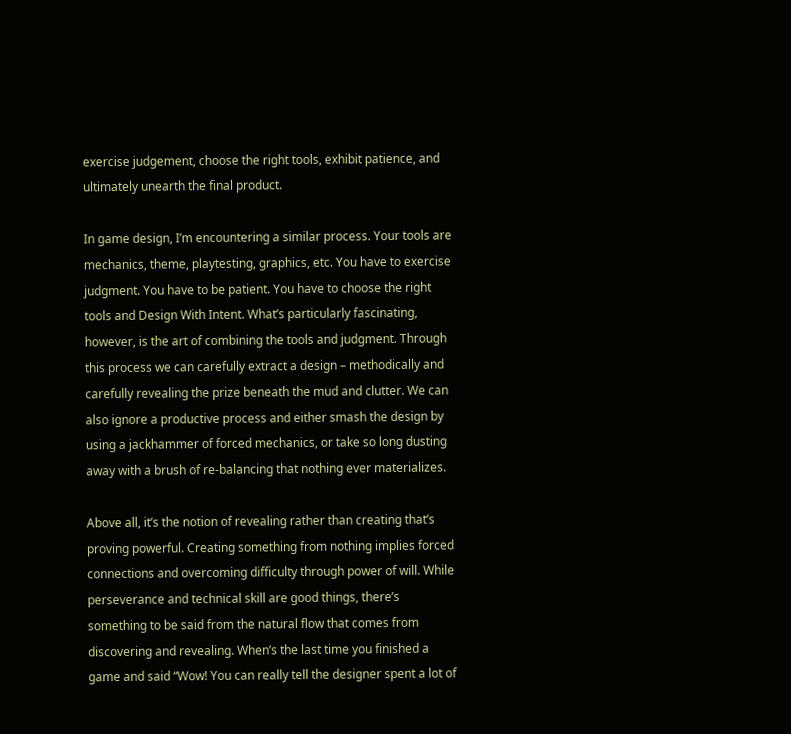exercise judgement, choose the right tools, exhibit patience, and ultimately unearth the final product.

In game design, I’m encountering a similar process. Your tools are mechanics, theme, playtesting, graphics, etc. You have to exercise judgment. You have to be patient. You have to choose the right tools and Design With Intent. What’s particularly fascinating, however, is the art of combining the tools and judgment. Through this process we can carefully extract a design – methodically and carefully revealing the prize beneath the mud and clutter. We can also ignore a productive process and either smash the design by using a jackhammer of forced mechanics, or take so long dusting away with a brush of re-balancing that nothing ever materializes.

Above all, it’s the notion of revealing rather than creating that’s proving powerful. Creating something from nothing implies forced connections and overcoming difficulty through power of will. While perseverance and technical skill are good things, there’s something to be said from the natural flow that comes from discovering and revealing. When’s the last time you finished a game and said “Wow! You can really tell the designer spent a lot of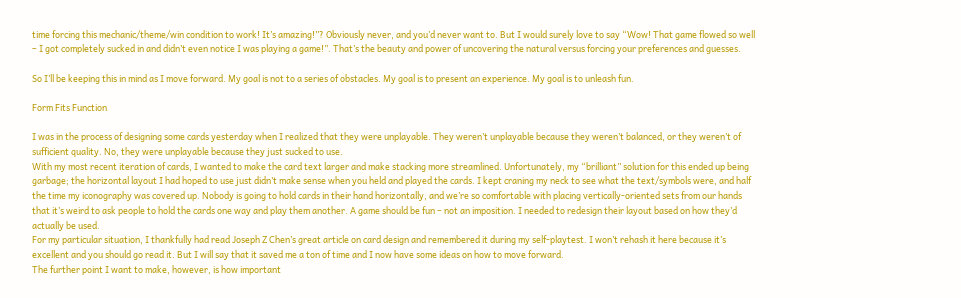time forcing this mechanic/theme/win condition to work! It’s amazing!”? Obviously never, and you’d never want to. But I would surely love to say “Wow! That game flowed so well – I got completely sucked in and didn’t even notice I was playing a game!”. That’s the beauty and power of uncovering the natural versus forcing your preferences and guesses.

So I’ll be keeping this in mind as I move forward. My goal is not to a series of obstacles. My goal is to present an experience. My goal is to unleash fun.

Form Fits Function

I was in the process of designing some cards yesterday when I realized that they were unplayable. They weren’t unplayable because they weren’t balanced, or they weren’t of sufficient quality. No, they were unplayable because they just sucked to use.
With my most recent iteration of cards, I wanted to make the card text larger and make stacking more streamlined. Unfortunately, my “brilliant” solution for this ended up being garbage; the horizontal layout I had hoped to use just didn’t make sense when you held and played the cards. I kept craning my neck to see what the text/symbols were, and half the time my iconography was covered up. Nobody is going to hold cards in their hand horizontally, and we’re so comfortable with placing vertically-oriented sets from our hands that it’s weird to ask people to hold the cards one way and play them another. A game should be fun – not an imposition. I needed to redesign their layout based on how they’d actually be used.
For my particular situation, I thankfully had read Joseph Z Chen’s great article on card design and remembered it during my self-playtest. I won’t rehash it here because it’s excellent and you should go read it. But I will say that it saved me a ton of time and I now have some ideas on how to move forward.
The further point I want to make, however, is how important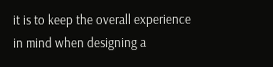it is to keep the overall experience in mind when designing a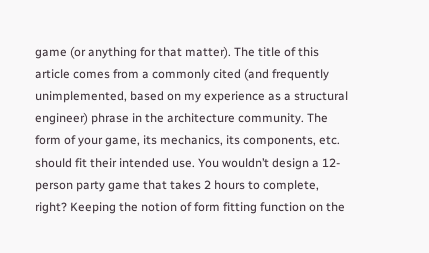game (or anything for that matter). The title of this article comes from a commonly cited (and frequently unimplemented, based on my experience as a structural engineer) phrase in the architecture community. The form of your game, its mechanics, its components, etc. should fit their intended use. You wouldn’t design a 12-person party game that takes 2 hours to complete, right? Keeping the notion of form fitting function on the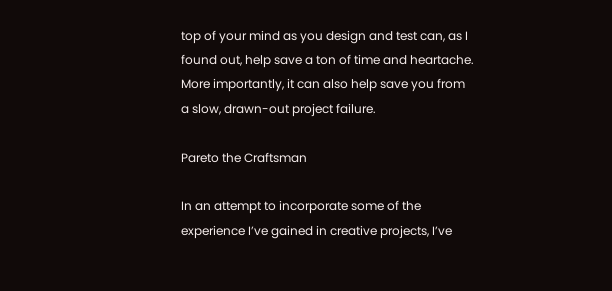top of your mind as you design and test can, as I found out, help save a ton of time and heartache.
More importantly, it can also help save you from a slow, drawn-out project failure.

Pareto the Craftsman

In an attempt to incorporate some of the experience I’ve gained in creative projects, I’ve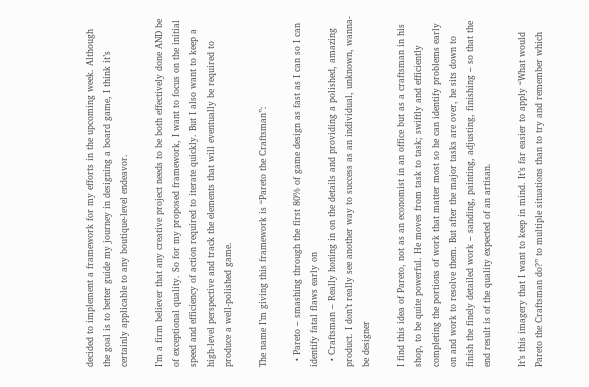decided to implement a framework for my efforts in the upcoming week. Although the goal is to better guide my journey in designing a board game, I think it’s certainly applicable to any boutique-level endeavor.

I’m a firm believer that any creative project needs to be both effectively done AND be of exceptional quality. So for my proposed framework, I want to focus on the initial speed and efficiency of action required to iterate quickly. But I also want to keep a high-level perspective and track the elements that will eventually be required to produce a well-polished game.

The name I’m giving this framework is “Pareto the Craftsman”:

  • Pareto – smashing through the first 80% of game design as fast as I can so I can identify fatal flaws early on
  • Craftsman – Really honing in on the details and providing a polished, amazing product. I don’t really see another way to success as an individual, unknown, wanna-be designer

I find this idea of Pareto, not as an economist in an office but as a craftsman in his shop, to be quite powerful. He moves from task to task; swiftly and efficiently completing the portions of work that matter most so he can identify problems early on and work to resolve them. But after the major tasks are over, he sits down to finish the finely detailed work – sanding, painting, adjusting, finishing – so that the end result is of the quality expected of an artisan.

It’s this imagery that I want to keep in mind. It’s far easier to apply “What would Pareto the Craftsman do?” to multiple situations than to try and remember which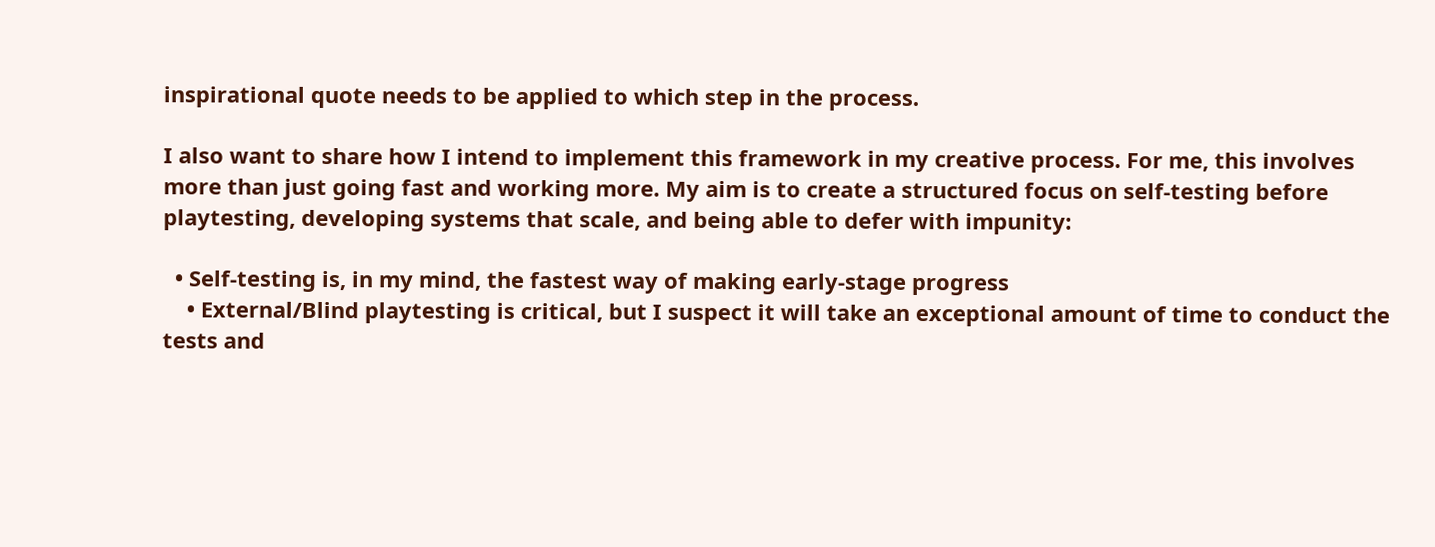inspirational quote needs to be applied to which step in the process.

I also want to share how I intend to implement this framework in my creative process. For me, this involves more than just going fast and working more. My aim is to create a structured focus on self-testing before playtesting, developing systems that scale, and being able to defer with impunity:

  • Self-testing is, in my mind, the fastest way of making early-stage progress
    • External/Blind playtesting is critical, but I suspect it will take an exceptional amount of time to conduct the tests and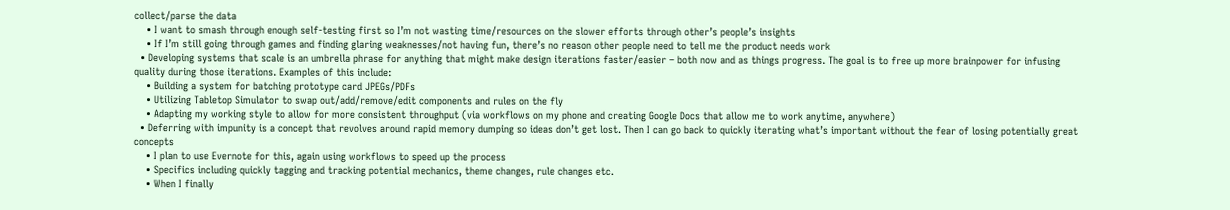collect/parse the data
    • I want to smash through enough self-testing first so I’m not wasting time/resources on the slower efforts through other’s people’s insights
    • If I’m still going through games and finding glaring weaknesses/not having fun, there’s no reason other people need to tell me the product needs work
  • Developing systems that scale is an umbrella phrase for anything that might make design iterations faster/easier – both now and as things progress. The goal is to free up more brainpower for infusing quality during those iterations. Examples of this include:
    • Building a system for batching prototype card JPEGs/PDFs
    • Utilizing Tabletop Simulator to swap out/add/remove/edit components and rules on the fly
    • Adapting my working style to allow for more consistent throughput (via workflows on my phone and creating Google Docs that allow me to work anytime, anywhere)
  • Deferring with impunity is a concept that revolves around rapid memory dumping so ideas don’t get lost. Then I can go back to quickly iterating what’s important without the fear of losing potentially great concepts
    • I plan to use Evernote for this, again using workflows to speed up the process
    • Specifics including quickly tagging and tracking potential mechanics, theme changes, rule changes etc.
    • When I finally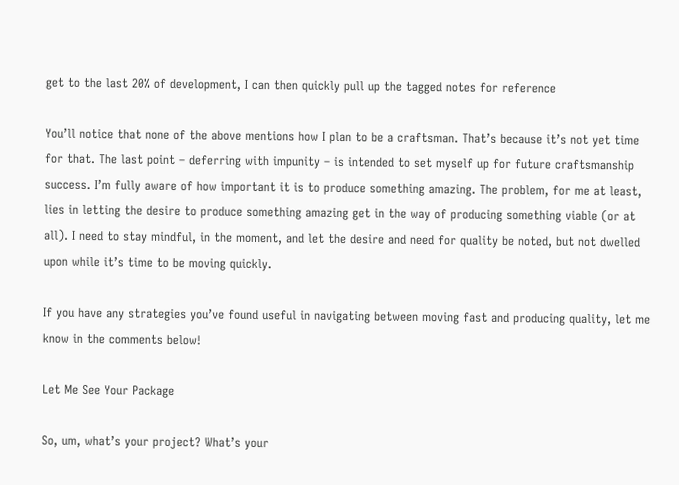get to the last 20% of development, I can then quickly pull up the tagged notes for reference

You’ll notice that none of the above mentions how I plan to be a craftsman. That’s because it’s not yet time for that. The last point – deferring with impunity – is intended to set myself up for future craftsmanship success. I’m fully aware of how important it is to produce something amazing. The problem, for me at least, lies in letting the desire to produce something amazing get in the way of producing something viable (or at all). I need to stay mindful, in the moment, and let the desire and need for quality be noted, but not dwelled upon while it’s time to be moving quickly.

If you have any strategies you’ve found useful in navigating between moving fast and producing quality, let me know in the comments below!

Let Me See Your Package

So, um, what’s your project? What’s your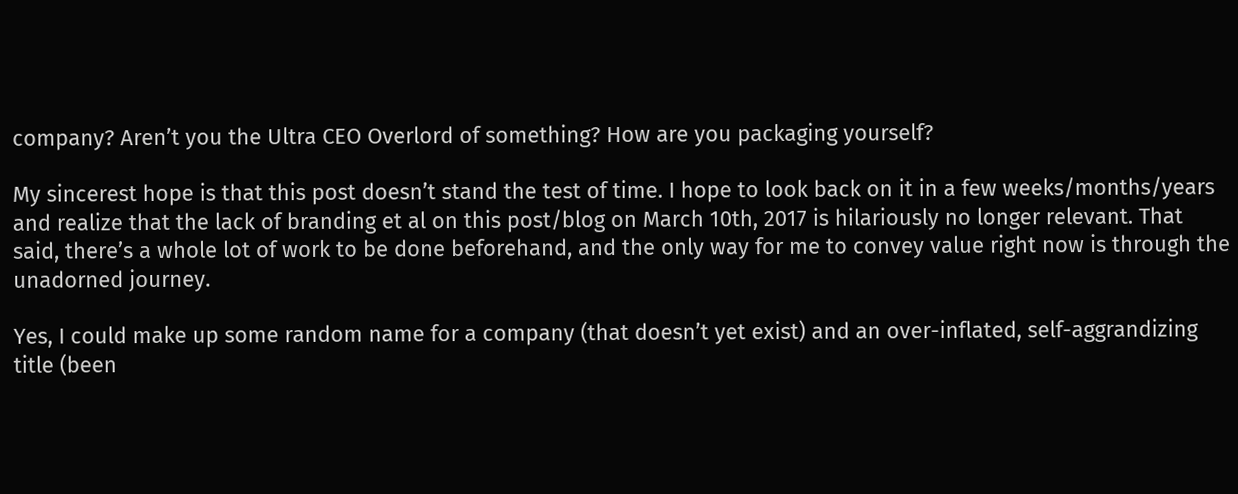company? Aren’t you the Ultra CEO Overlord of something? How are you packaging yourself?

My sincerest hope is that this post doesn’t stand the test of time. I hope to look back on it in a few weeks/months/years and realize that the lack of branding et al on this post/blog on March 10th, 2017 is hilariously no longer relevant. That said, there’s a whole lot of work to be done beforehand, and the only way for me to convey value right now is through the unadorned journey.

Yes, I could make up some random name for a company (that doesn’t yet exist) and an over-inflated, self-aggrandizing title (been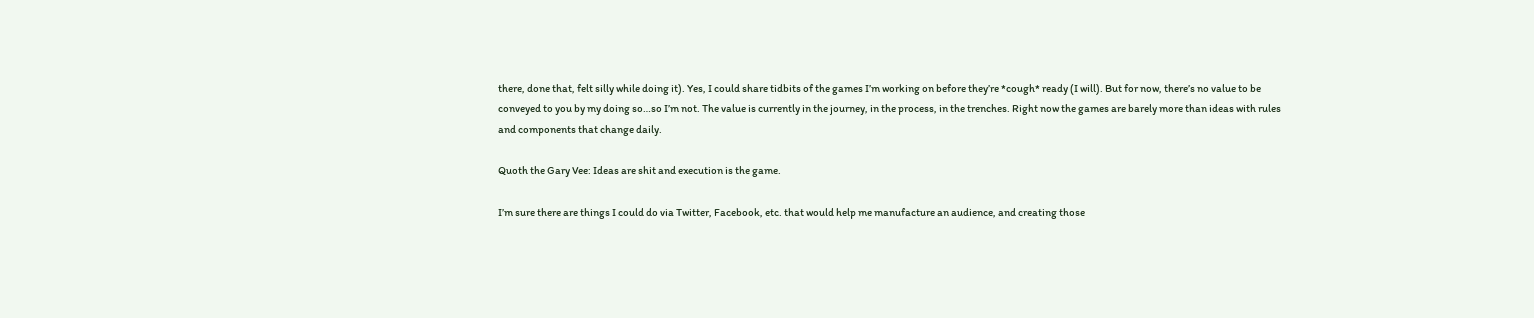there, done that, felt silly while doing it). Yes, I could share tidbits of the games I’m working on before they’re *cough* ready (I will). But for now, there’s no value to be conveyed to you by my doing so…so I’m not. The value is currently in the journey, in the process, in the trenches. Right now the games are barely more than ideas with rules and components that change daily.

Quoth the Gary Vee: Ideas are shit and execution is the game.

I’m sure there are things I could do via Twitter, Facebook, etc. that would help me manufacture an audience, and creating those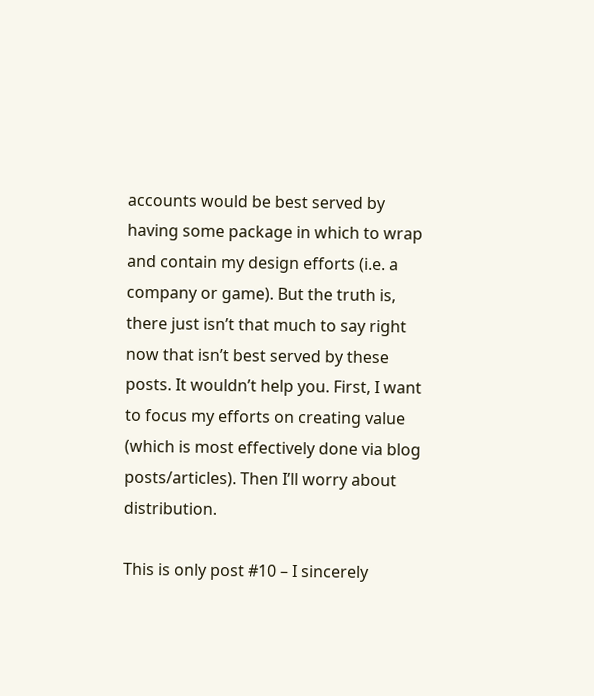accounts would be best served by having some package in which to wrap and contain my design efforts (i.e. a company or game). But the truth is, there just isn’t that much to say right now that isn’t best served by these posts. It wouldn’t help you. First, I want to focus my efforts on creating value (which is most effectively done via blog posts/articles). Then I’ll worry about distribution.

This is only post #10 – I sincerely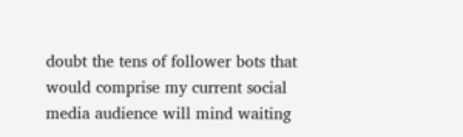doubt the tens of follower bots that would comprise my current social media audience will mind waiting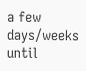a few days/weeks until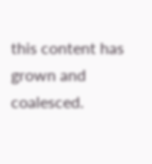this content has grown and coalesced.